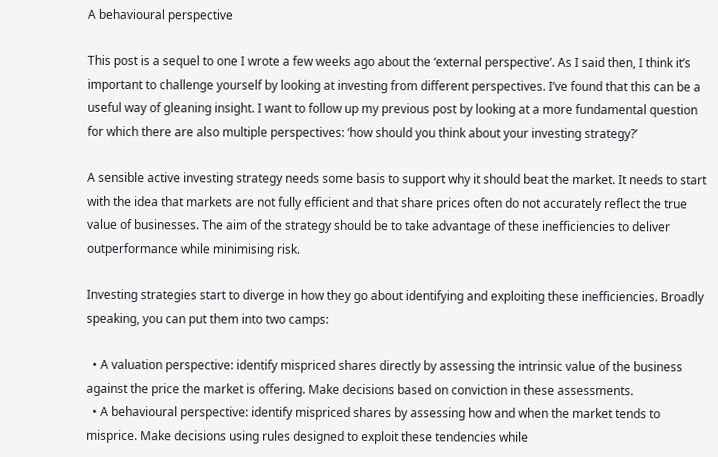A behavioural perspective

This post is a sequel to one I wrote a few weeks ago about the ‘external perspective’. As I said then, I think it’s important to challenge yourself by looking at investing from different perspectives. I’ve found that this can be a useful way of gleaning insight. I want to follow up my previous post by looking at a more fundamental question for which there are also multiple perspectives: ‘how should you think about your investing strategy?’

A sensible active investing strategy needs some basis to support why it should beat the market. It needs to start with the idea that markets are not fully efficient and that share prices often do not accurately reflect the true value of businesses. The aim of the strategy should be to take advantage of these inefficiencies to deliver outperformance while minimising risk.

Investing strategies start to diverge in how they go about identifying and exploiting these inefficiencies. Broadly speaking, you can put them into two camps:

  • A valuation perspective: identify mispriced shares directly by assessing the intrinsic value of the business against the price the market is offering. Make decisions based on conviction in these assessments.
  • A behavioural perspective: identify mispriced shares by assessing how and when the market tends to misprice. Make decisions using rules designed to exploit these tendencies while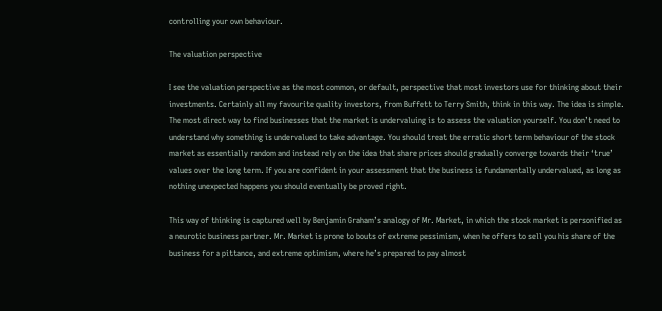controlling your own behaviour.

The valuation perspective

I see the valuation perspective as the most common, or default, perspective that most investors use for thinking about their investments. Certainly all my favourite quality investors, from Buffett to Terry Smith, think in this way. The idea is simple. The most direct way to find businesses that the market is undervaluing is to assess the valuation yourself. You don’t need to understand why something is undervalued to take advantage. You should treat the erratic short term behaviour of the stock market as essentially random and instead rely on the idea that share prices should gradually converge towards their ‘true’ values over the long term. If you are confident in your assessment that the business is fundamentally undervalued, as long as nothing unexpected happens you should eventually be proved right.

This way of thinking is captured well by Benjamin Graham’s analogy of Mr. Market, in which the stock market is personified as a neurotic business partner. Mr. Market is prone to bouts of extreme pessimism, when he offers to sell you his share of the business for a pittance, and extreme optimism, where he’s prepared to pay almost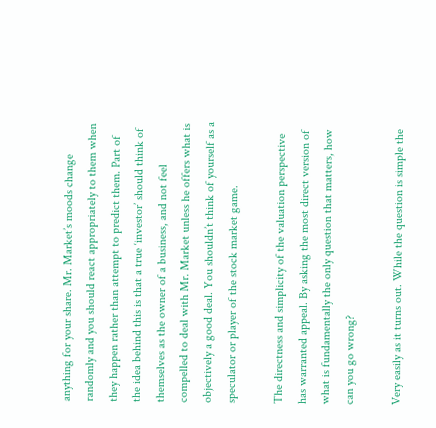anything for your share. Mr. Market’s moods change randomly and you should react appropriately to them when they happen rather than attempt to predict them. Part of the idea behind this is that a true ‘investor’ should think of themselves as the owner of a business, and not feel compelled to deal with Mr. Market unless he offers what is objectively a good deal. You shouldn’t think of yourself as a speculator or player of the stock market game.

The directness and simplicity of the valuation perspective has warranted appeal. By asking the most direct version of what is fundamentally the only question that matters, how can you go wrong?

Very easily as it turns out. While the question is simple the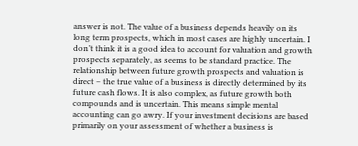answer is not. The value of a business depends heavily on its long term prospects, which in most cases are highly uncertain. I don’t think it is a good idea to account for valuation and growth prospects separately, as seems to be standard practice. The relationship between future growth prospects and valuation is direct – the true value of a business is directly determined by its future cash flows. It is also complex, as future growth both compounds and is uncertain. This means simple mental accounting can go awry. If your investment decisions are based primarily on your assessment of whether a business is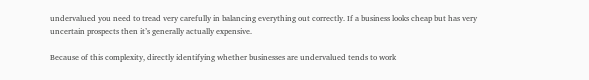undervalued you need to tread very carefully in balancing everything out correctly. If a business looks cheap but has very uncertain prospects then it’s generally actually expensive.

Because of this complexity, directly identifying whether businesses are undervalued tends to work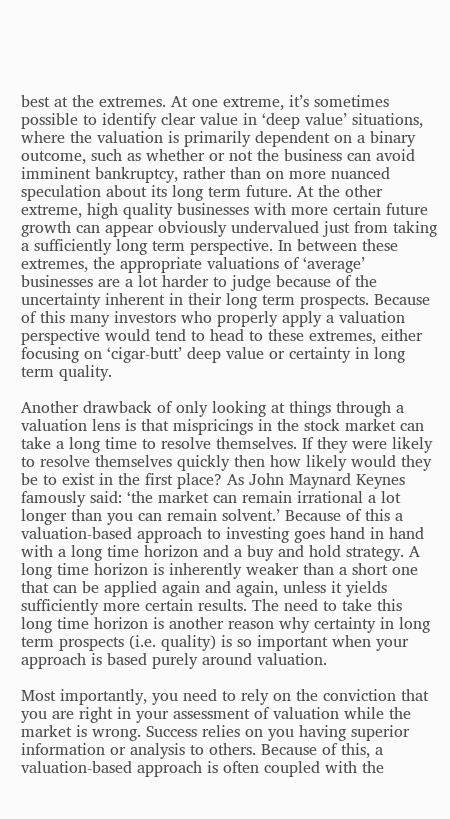best at the extremes. At one extreme, it’s sometimes possible to identify clear value in ‘deep value’ situations, where the valuation is primarily dependent on a binary outcome, such as whether or not the business can avoid imminent bankruptcy, rather than on more nuanced speculation about its long term future. At the other extreme, high quality businesses with more certain future growth can appear obviously undervalued just from taking a sufficiently long term perspective. In between these extremes, the appropriate valuations of ‘average’ businesses are a lot harder to judge because of the uncertainty inherent in their long term prospects. Because of this many investors who properly apply a valuation perspective would tend to head to these extremes, either focusing on ‘cigar-butt’ deep value or certainty in long term quality.

Another drawback of only looking at things through a valuation lens is that mispricings in the stock market can take a long time to resolve themselves. If they were likely to resolve themselves quickly then how likely would they be to exist in the first place? As John Maynard Keynes famously said: ‘the market can remain irrational a lot longer than you can remain solvent.’ Because of this a valuation-based approach to investing goes hand in hand with a long time horizon and a buy and hold strategy. A long time horizon is inherently weaker than a short one that can be applied again and again, unless it yields sufficiently more certain results. The need to take this long time horizon is another reason why certainty in long term prospects (i.e. quality) is so important when your approach is based purely around valuation.

Most importantly, you need to rely on the conviction that you are right in your assessment of valuation while the market is wrong. Success relies on you having superior information or analysis to others. Because of this, a valuation-based approach is often coupled with the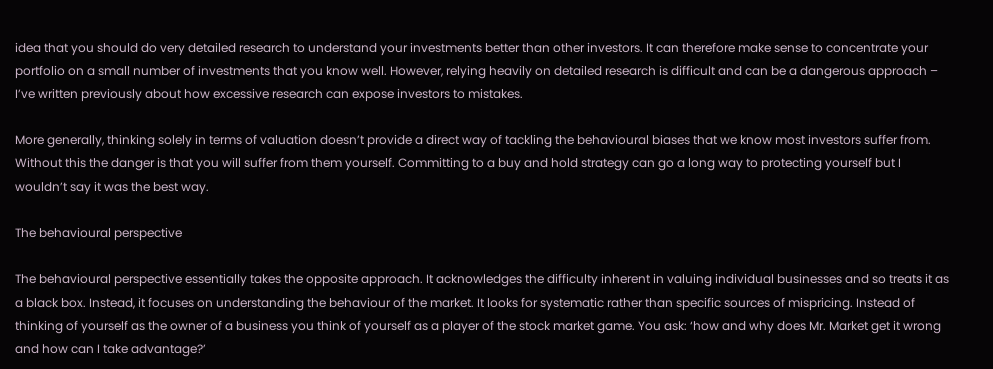idea that you should do very detailed research to understand your investments better than other investors. It can therefore make sense to concentrate your portfolio on a small number of investments that you know well. However, relying heavily on detailed research is difficult and can be a dangerous approach – I’ve written previously about how excessive research can expose investors to mistakes.

More generally, thinking solely in terms of valuation doesn’t provide a direct way of tackling the behavioural biases that we know most investors suffer from. Without this the danger is that you will suffer from them yourself. Committing to a buy and hold strategy can go a long way to protecting yourself but I wouldn’t say it was the best way.

The behavioural perspective

The behavioural perspective essentially takes the opposite approach. It acknowledges the difficulty inherent in valuing individual businesses and so treats it as a black box. Instead, it focuses on understanding the behaviour of the market. It looks for systematic rather than specific sources of mispricing. Instead of thinking of yourself as the owner of a business you think of yourself as a player of the stock market game. You ask: ‘how and why does Mr. Market get it wrong and how can I take advantage?’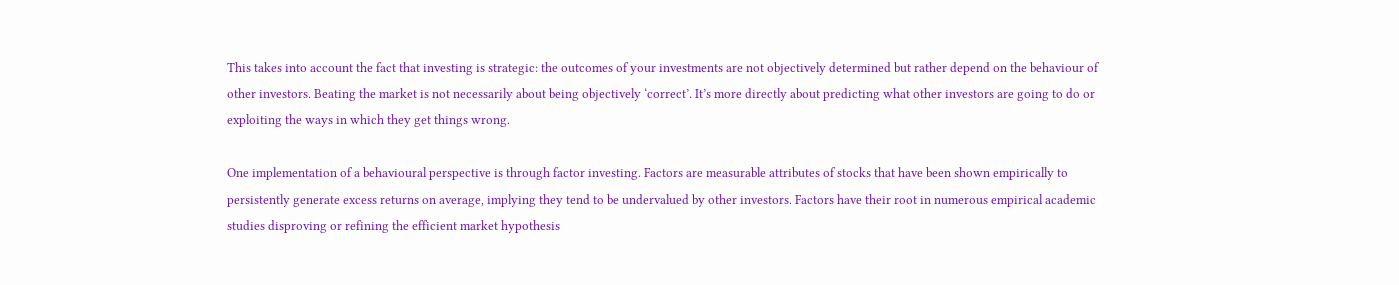This takes into account the fact that investing is strategic: the outcomes of your investments are not objectively determined but rather depend on the behaviour of other investors. Beating the market is not necessarily about being objectively ‘correct’. It’s more directly about predicting what other investors are going to do or exploiting the ways in which they get things wrong.

One implementation of a behavioural perspective is through factor investing. Factors are measurable attributes of stocks that have been shown empirically to persistently generate excess returns on average, implying they tend to be undervalued by other investors. Factors have their root in numerous empirical academic studies disproving or refining the efficient market hypothesis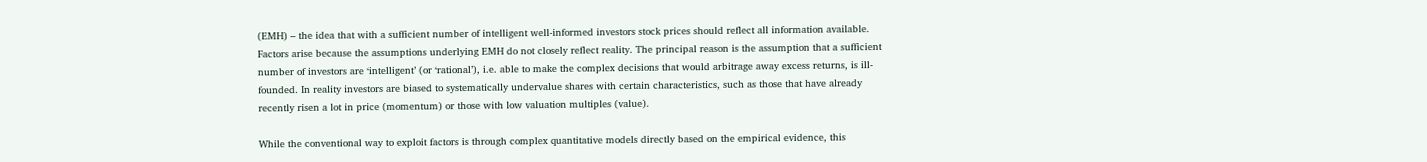(EMH) – the idea that with a sufficient number of intelligent well-informed investors stock prices should reflect all information available. Factors arise because the assumptions underlying EMH do not closely reflect reality. The principal reason is the assumption that a sufficient number of investors are ‘intelligent’ (or ‘rational’), i.e. able to make the complex decisions that would arbitrage away excess returns, is ill-founded. In reality investors are biased to systematically undervalue shares with certain characteristics, such as those that have already recently risen a lot in price (momentum) or those with low valuation multiples (value).

While the conventional way to exploit factors is through complex quantitative models directly based on the empirical evidence, this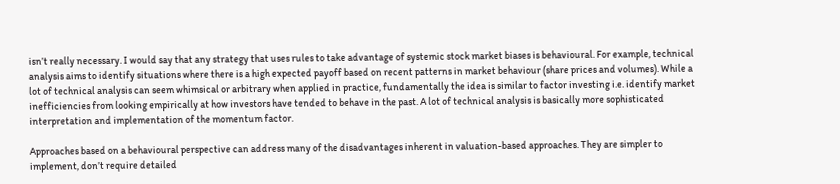isn’t really necessary. I would say that any strategy that uses rules to take advantage of systemic stock market biases is behavioural. For example, technical analysis aims to identify situations where there is a high expected payoff based on recent patterns in market behaviour (share prices and volumes). While a lot of technical analysis can seem whimsical or arbitrary when applied in practice, fundamentally the idea is similar to factor investing i.e. identify market inefficiencies from looking empirically at how investors have tended to behave in the past. A lot of technical analysis is basically more sophisticated interpretation and implementation of the momentum factor.

Approaches based on a behavioural perspective can address many of the disadvantages inherent in valuation-based approaches. They are simpler to implement, don’t require detailed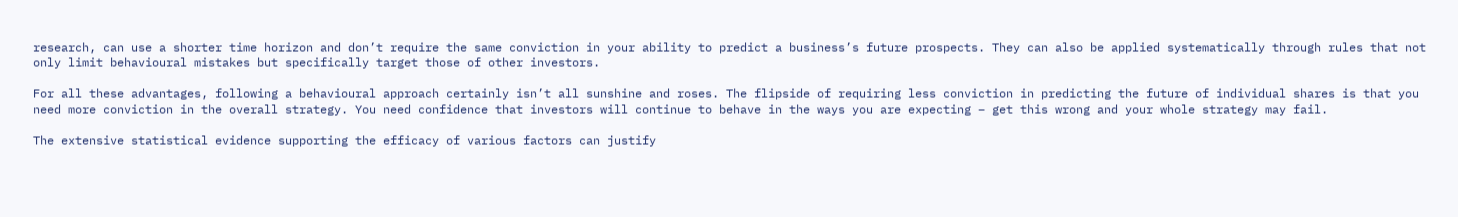research, can use a shorter time horizon and don’t require the same conviction in your ability to predict a business’s future prospects. They can also be applied systematically through rules that not only limit behavioural mistakes but specifically target those of other investors.

For all these advantages, following a behavioural approach certainly isn’t all sunshine and roses. The flipside of requiring less conviction in predicting the future of individual shares is that you need more conviction in the overall strategy. You need confidence that investors will continue to behave in the ways you are expecting – get this wrong and your whole strategy may fail.

The extensive statistical evidence supporting the efficacy of various factors can justify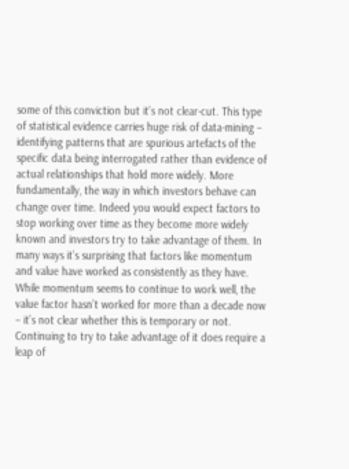some of this conviction but it’s not clear-cut. This type of statistical evidence carries huge risk of data-mining – identifying patterns that are spurious artefacts of the specific data being interrogated rather than evidence of actual relationships that hold more widely. More fundamentally, the way in which investors behave can change over time. Indeed you would expect factors to stop working over time as they become more widely known and investors try to take advantage of them. In many ways it’s surprising that factors like momentum and value have worked as consistently as they have. While momentum seems to continue to work well, the value factor hasn’t worked for more than a decade now – it’s not clear whether this is temporary or not. Continuing to try to take advantage of it does require a leap of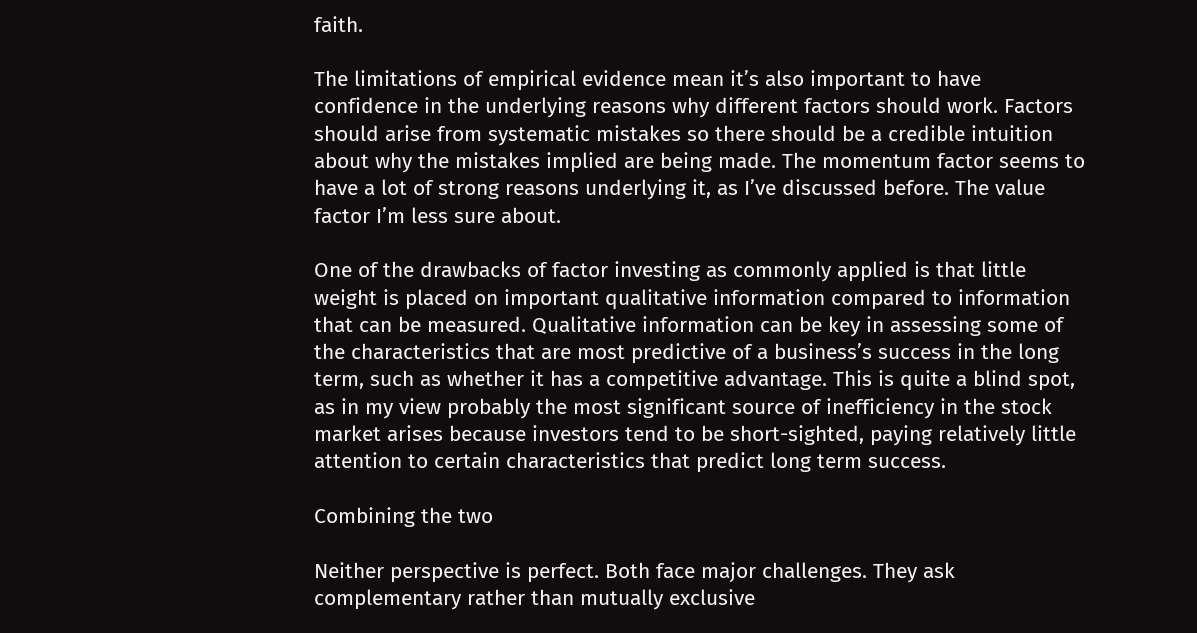faith.

The limitations of empirical evidence mean it’s also important to have confidence in the underlying reasons why different factors should work. Factors should arise from systematic mistakes so there should be a credible intuition about why the mistakes implied are being made. The momentum factor seems to have a lot of strong reasons underlying it, as I’ve discussed before. The value factor I’m less sure about.

One of the drawbacks of factor investing as commonly applied is that little weight is placed on important qualitative information compared to information that can be measured. Qualitative information can be key in assessing some of the characteristics that are most predictive of a business’s success in the long term, such as whether it has a competitive advantage. This is quite a blind spot, as in my view probably the most significant source of inefficiency in the stock market arises because investors tend to be short-sighted, paying relatively little attention to certain characteristics that predict long term success.

Combining the two

Neither perspective is perfect. Both face major challenges. They ask complementary rather than mutually exclusive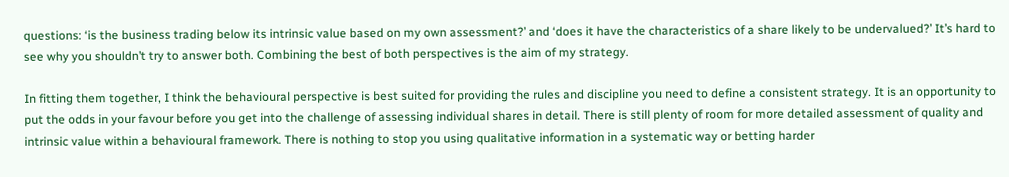questions: ‘is the business trading below its intrinsic value based on my own assessment?’ and ‘does it have the characteristics of a share likely to be undervalued?’ It’s hard to see why you shouldn’t try to answer both. Combining the best of both perspectives is the aim of my strategy.

In fitting them together, I think the behavioural perspective is best suited for providing the rules and discipline you need to define a consistent strategy. It is an opportunity to put the odds in your favour before you get into the challenge of assessing individual shares in detail. There is still plenty of room for more detailed assessment of quality and intrinsic value within a behavioural framework. There is nothing to stop you using qualitative information in a systematic way or betting harder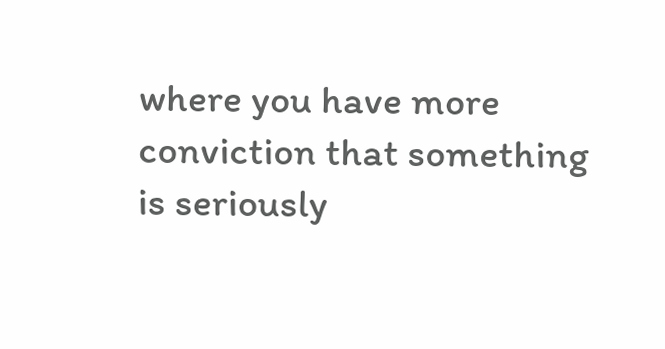where you have more conviction that something is seriously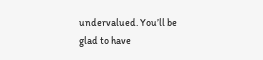undervalued. You’ll be glad to have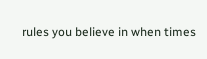rules you believe in when times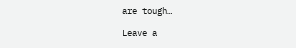are tough…

Leave a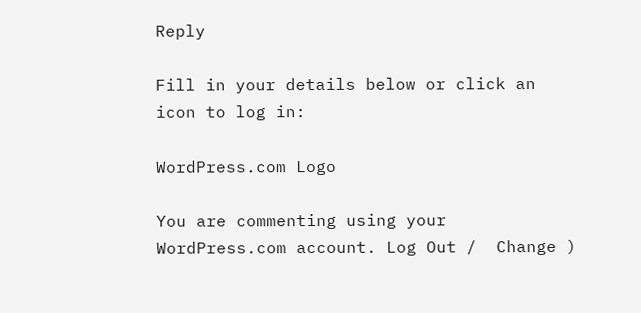Reply

Fill in your details below or click an icon to log in:

WordPress.com Logo

You are commenting using your WordPress.com account. Log Out /  Change )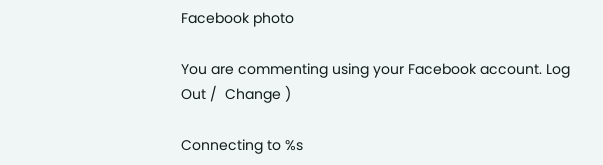Facebook photo

You are commenting using your Facebook account. Log Out /  Change )

Connecting to %s